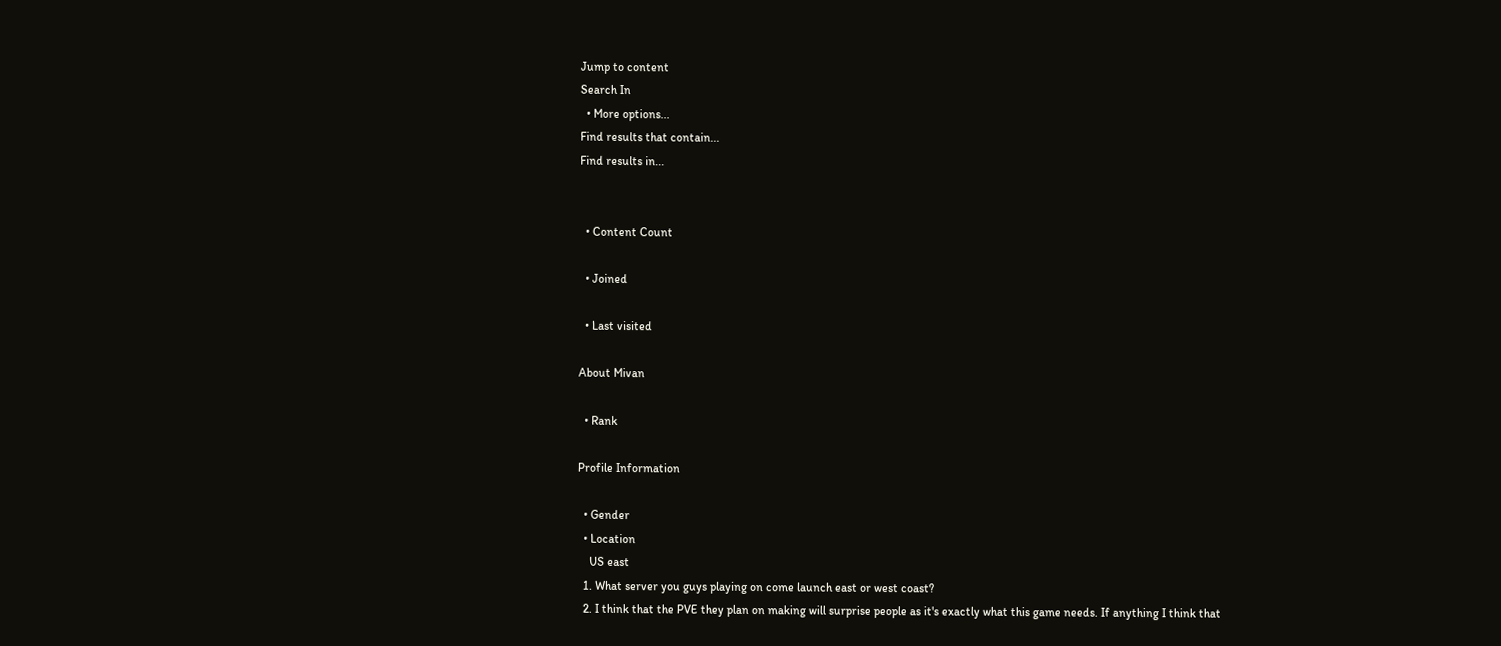Jump to content
Search In
  • More options...
Find results that contain...
Find results in...


  • Content Count

  • Joined

  • Last visited

About Mivan

  • Rank

Profile Information

  • Gender
  • Location
    US east
  1. What server you guys playing on come launch east or west coast?
  2. I think that the PVE they plan on making will surprise people as it's exactly what this game needs. If anything I think that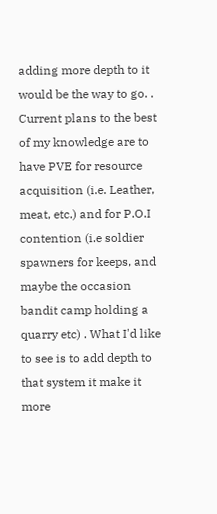adding more depth to it would be the way to go. . Current plans to the best of my knowledge are to have PVE for resource acquisition (i.e. Leather, meat, etc.) and for P.O.I contention (i.e soldier spawners for keeps, and maybe the occasion bandit camp holding a quarry etc) . What I'd like to see is to add depth to that system it make it more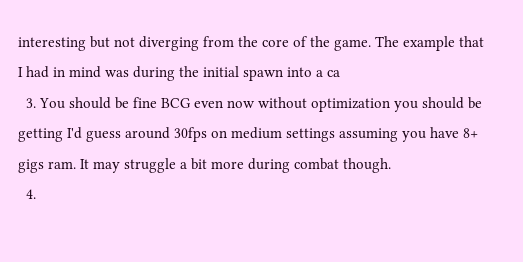interesting but not diverging from the core of the game. The example that I had in mind was during the initial spawn into a ca
  3. You should be fine BCG even now without optimization you should be getting I'd guess around 30fps on medium settings assuming you have 8+ gigs ram. It may struggle a bit more during combat though.
  4.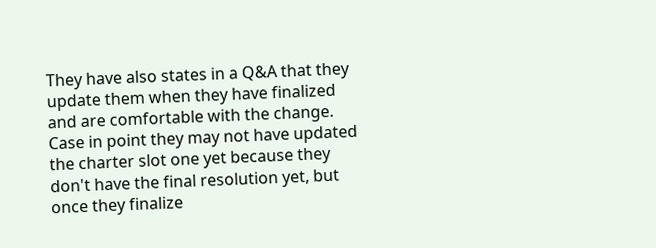They have also states in a Q&A that they update them when they have finalized and are comfortable with the change. Case in point they may not have updated the charter slot one yet because they don't have the final resolution yet, but once they finalize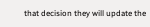that decision they will update the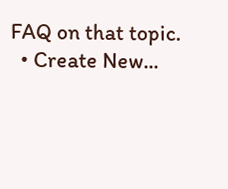FAQ on that topic.
  • Create New...